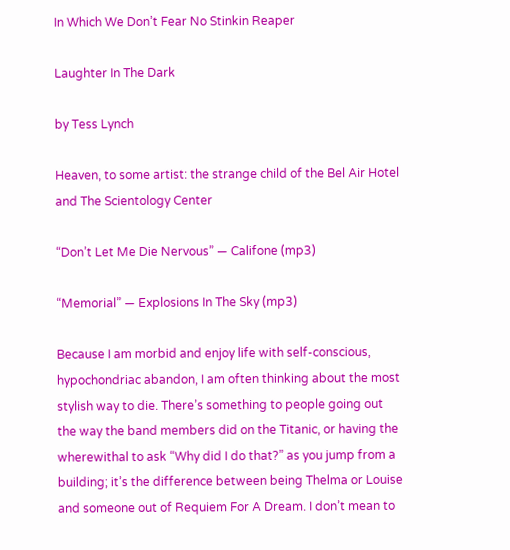In Which We Don’t Fear No Stinkin Reaper

Laughter In The Dark

by Tess Lynch

Heaven, to some artist: the strange child of the Bel Air Hotel and The Scientology Center

“Don’t Let Me Die Nervous” — Califone (mp3)

“Memorial” — Explosions In The Sky (mp3)

Because I am morbid and enjoy life with self-conscious, hypochondriac abandon, I am often thinking about the most stylish way to die. There’s something to people going out the way the band members did on the Titanic, or having the wherewithal to ask “Why did I do that?” as you jump from a building; it’s the difference between being Thelma or Louise and someone out of Requiem For A Dream. I don’t mean to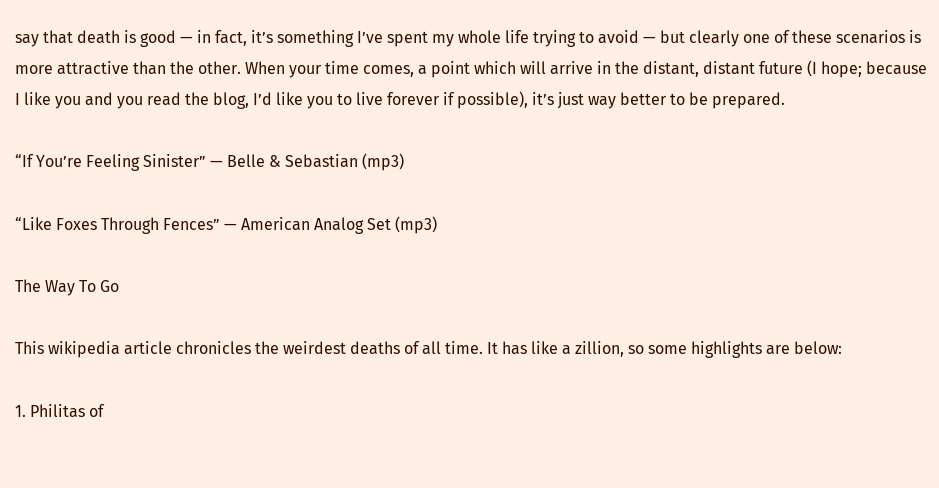say that death is good — in fact, it’s something I’ve spent my whole life trying to avoid — but clearly one of these scenarios is more attractive than the other. When your time comes, a point which will arrive in the distant, distant future (I hope; because I like you and you read the blog, I’d like you to live forever if possible), it’s just way better to be prepared.

“If You’re Feeling Sinister” — Belle & Sebastian (mp3)

“Like Foxes Through Fences” — American Analog Set (mp3)

The Way To Go

This wikipedia article chronicles the weirdest deaths of all time. It has like a zillion, so some highlights are below:

1. Philitas of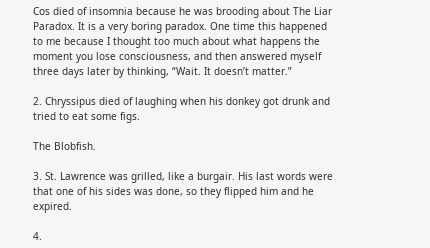Cos died of insomnia because he was brooding about The Liar Paradox. It is a very boring paradox. One time this happened to me because I thought too much about what happens the moment you lose consciousness, and then answered myself three days later by thinking, “Wait. It doesn’t matter.”

2. Chryssipus died of laughing when his donkey got drunk and tried to eat some figs.

The Blobfish.

3. St. Lawrence was grilled, like a burgair. His last words were that one of his sides was done, so they flipped him and he expired.

4.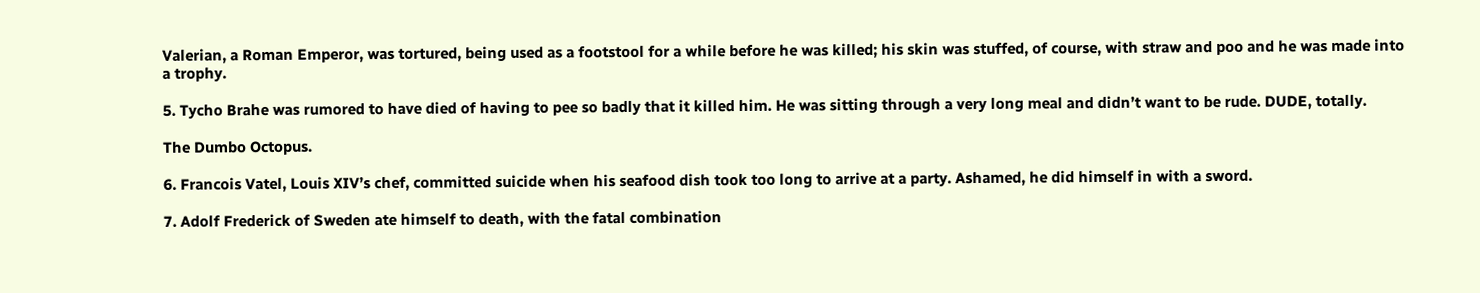Valerian, a Roman Emperor, was tortured, being used as a footstool for a while before he was killed; his skin was stuffed, of course, with straw and poo and he was made into a trophy.

5. Tycho Brahe was rumored to have died of having to pee so badly that it killed him. He was sitting through a very long meal and didn’t want to be rude. DUDE, totally.

The Dumbo Octopus.

6. Francois Vatel, Louis XIV’s chef, committed suicide when his seafood dish took too long to arrive at a party. Ashamed, he did himself in with a sword.

7. Adolf Frederick of Sweden ate himself to death, with the fatal combination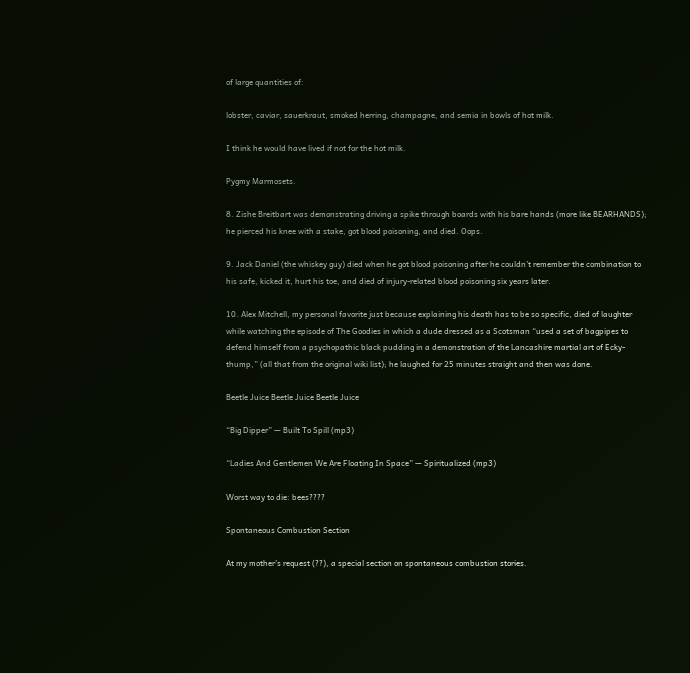of large quantities of:

lobster, caviar, sauerkraut, smoked herring, champagne, and semia in bowls of hot milk.

I think he would have lived if not for the hot milk.

Pygmy Marmosets.

8. Zishe Breitbart was demonstrating driving a spike through boards with his bare hands (more like BEARHANDS); he pierced his knee with a stake, got blood poisoning, and died. Oops.

9. Jack Daniel (the whiskey guy) died when he got blood poisoning after he couldn’t remember the combination to his safe, kicked it, hurt his toe, and died of injury-related blood poisoning six years later.

10. Alex Mitchell, my personal favorite just because explaining his death has to be so specific, died of laughter while watching the episode of The Goodies in which a dude dressed as a Scotsman “used a set of bagpipes to defend himself from a psychopathic black pudding in a demonstration of the Lancashire martial art of Ecky-thump,” (all that from the original wiki list); he laughed for 25 minutes straight and then was done.

Beetle Juice Beetle Juice Beetle Juice

“Big Dipper” — Built To Spill (mp3)

“Ladies And Gentlemen We Are Floating In Space” — Spiritualized (mp3)

Worst way to die: bees????

Spontaneous Combustion Section

At my mother’s request (??), a special section on spontaneous combustion stories.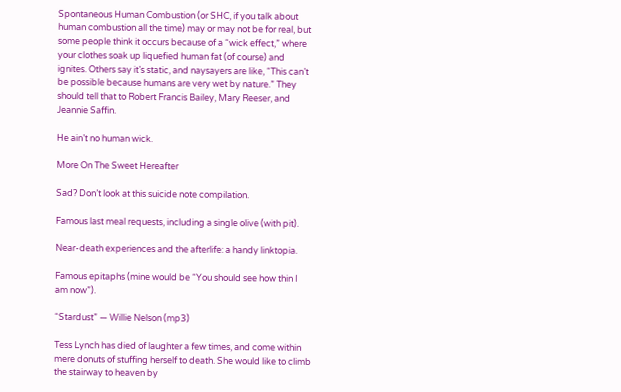Spontaneous Human Combustion (or SHC, if you talk about human combustion all the time) may or may not be for real, but some people think it occurs because of a “wick effect,” where your clothes soak up liquefied human fat (of course) and ignites. Others say it’s static, and naysayers are like, “This can’t be possible because humans are very wet by nature.” They should tell that to Robert Francis Bailey, Mary Reeser, and Jeannie Saffin.

He ain’t no human wick.

More On The Sweet Hereafter

Sad? Don’t look at this suicide note compilation.

Famous last meal requests, including a single olive (with pit).

Near-death experiences and the afterlife: a handy linktopia.

Famous epitaphs (mine would be “You should see how thin I am now”).

“Stardust” — Willie Nelson (mp3)

Tess Lynch has died of laughter a few times, and come within mere donuts of stuffing herself to death. She would like to climb the stairway to heaven by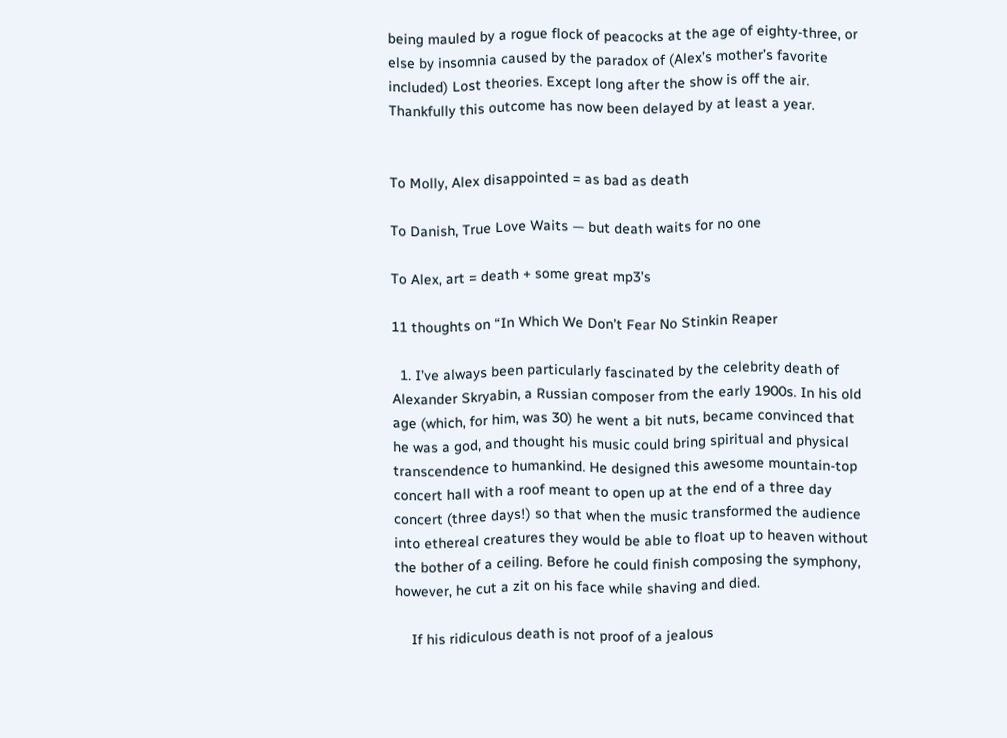being mauled by a rogue flock of peacocks at the age of eighty-three, or else by insomnia caused by the paradox of (Alex’s mother’s favorite included) Lost theories. Except long after the show is off the air. Thankfully this outcome has now been delayed by at least a year.


To Molly, Alex disappointed = as bad as death

To Danish, True Love Waits — but death waits for no one

To Alex, art = death + some great mp3’s

11 thoughts on “In Which We Don’t Fear No Stinkin Reaper

  1. I’ve always been particularly fascinated by the celebrity death of Alexander Skryabin, a Russian composer from the early 1900s. In his old age (which, for him, was 30) he went a bit nuts, became convinced that he was a god, and thought his music could bring spiritual and physical transcendence to humankind. He designed this awesome mountain-top concert hall with a roof meant to open up at the end of a three day concert (three days!) so that when the music transformed the audience into ethereal creatures they would be able to float up to heaven without the bother of a ceiling. Before he could finish composing the symphony, however, he cut a zit on his face while shaving and died.

    If his ridiculous death is not proof of a jealous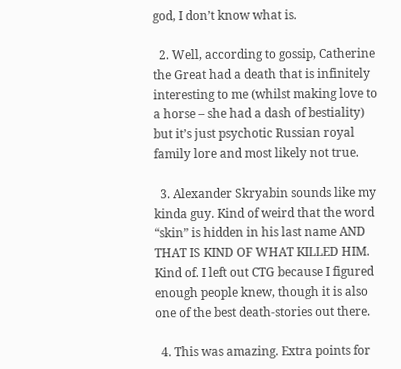god, I don’t know what is.

  2. Well, according to gossip, Catherine the Great had a death that is infinitely interesting to me (whilst making love to a horse – she had a dash of bestiality) but it’s just psychotic Russian royal family lore and most likely not true.

  3. Alexander Skryabin sounds like my kinda guy. Kind of weird that the word “skin” is hidden in his last name AND THAT IS KIND OF WHAT KILLED HIM. Kind of. I left out CTG because I figured enough people knew, though it is also one of the best death-stories out there.

  4. This was amazing. Extra points for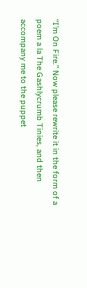“I’m On Fire.” Now please rewrite it in the form of a poem a la The Gashlycrumb Tinies, and then accompany me to the puppet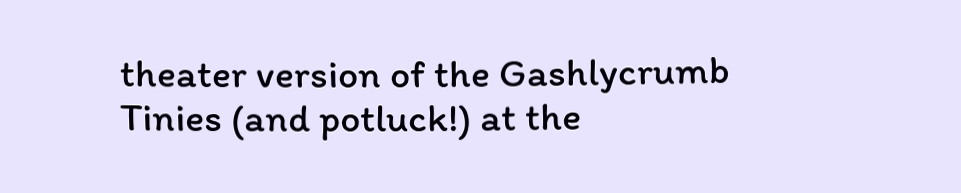theater version of the Gashlycrumb Tinies (and potluck!) at the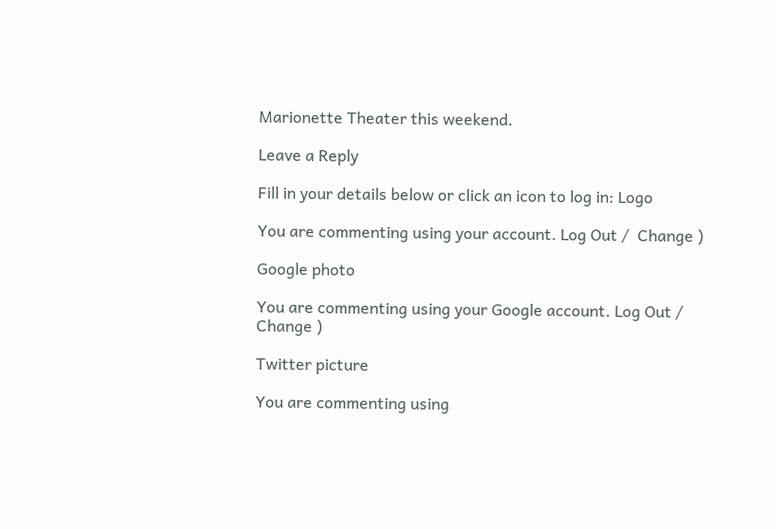Marionette Theater this weekend.

Leave a Reply

Fill in your details below or click an icon to log in: Logo

You are commenting using your account. Log Out /  Change )

Google photo

You are commenting using your Google account. Log Out /  Change )

Twitter picture

You are commenting using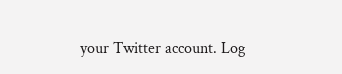your Twitter account. Log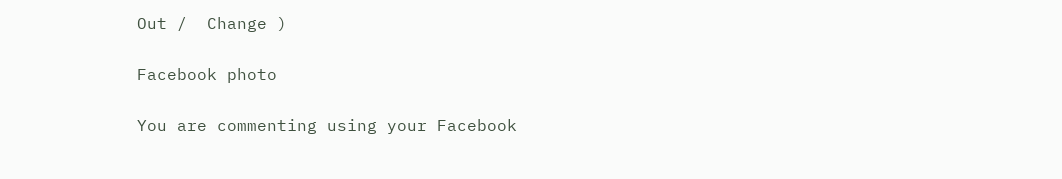Out /  Change )

Facebook photo

You are commenting using your Facebook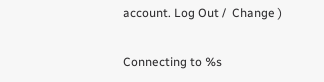account. Log Out /  Change )

Connecting to %s